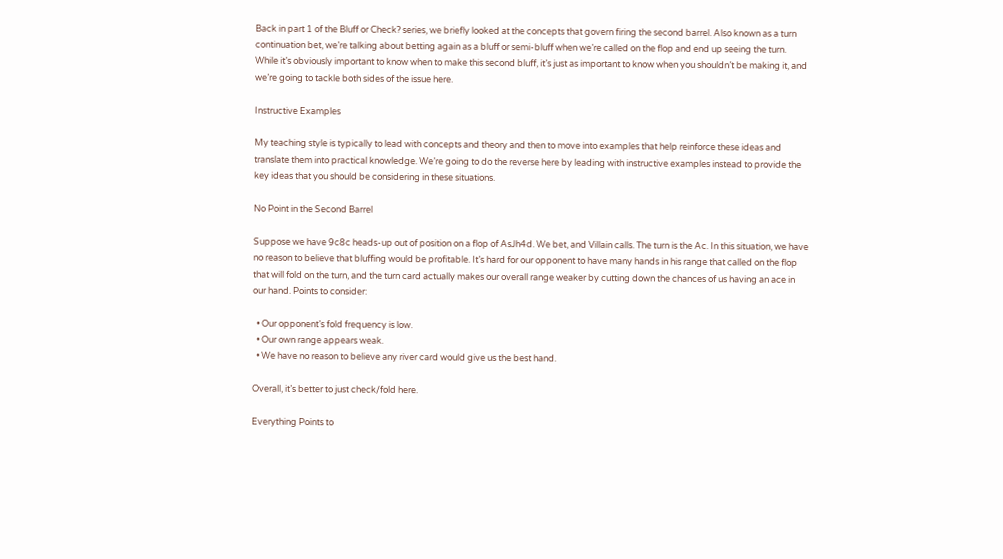Back in part 1 of the Bluff or Check? series, we briefly looked at the concepts that govern firing the second barrel. Also known as a turn continuation bet, we’re talking about betting again as a bluff or semi-bluff when we’re called on the flop and end up seeing the turn. While it’s obviously important to know when to make this second bluff, it’s just as important to know when you shouldn’t be making it, and we’re going to tackle both sides of the issue here.

Instructive Examples

My teaching style is typically to lead with concepts and theory and then to move into examples that help reinforce these ideas and translate them into practical knowledge. We’re going to do the reverse here by leading with instructive examples instead to provide the key ideas that you should be considering in these situations.

No Point in the Second Barrel

Suppose we have 9c8c heads-up out of position on a flop of AsJh4d. We bet, and Villain calls. The turn is the Ac. In this situation, we have no reason to believe that bluffing would be profitable. It’s hard for our opponent to have many hands in his range that called on the flop that will fold on the turn, and the turn card actually makes our overall range weaker by cutting down the chances of us having an ace in our hand. Points to consider:

  • Our opponent’s fold frequency is low.
  • Our own range appears weak.
  • We have no reason to believe any river card would give us the best hand.

Overall, it’s better to just check/fold here.

Everything Points to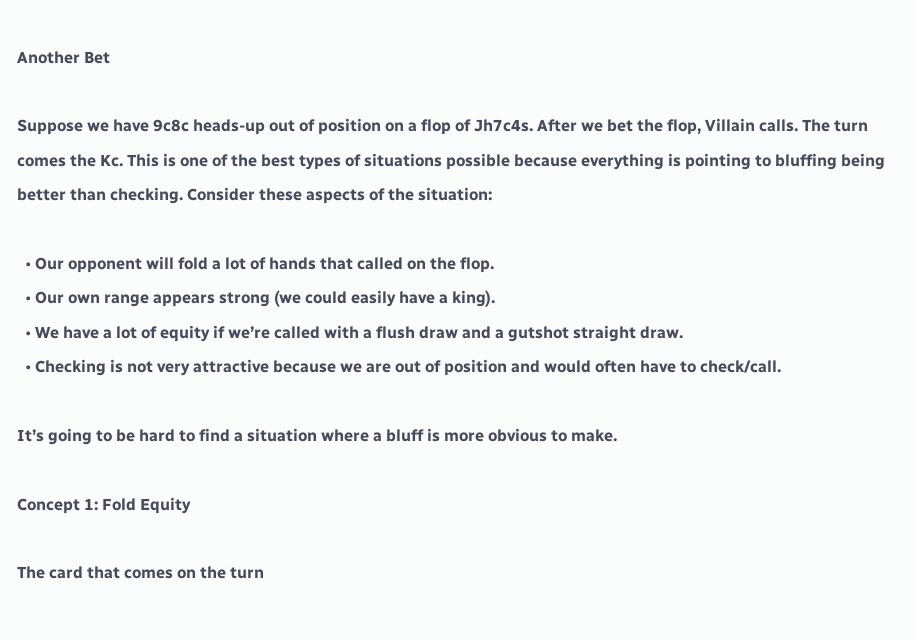Another Bet

Suppose we have 9c8c heads-up out of position on a flop of Jh7c4s. After we bet the flop, Villain calls. The turn comes the Kc. This is one of the best types of situations possible because everything is pointing to bluffing being better than checking. Consider these aspects of the situation:

  • Our opponent will fold a lot of hands that called on the flop.
  • Our own range appears strong (we could easily have a king).
  • We have a lot of equity if we’re called with a flush draw and a gutshot straight draw.
  • Checking is not very attractive because we are out of position and would often have to check/call.

It’s going to be hard to find a situation where a bluff is more obvious to make.

Concept 1: Fold Equity

The card that comes on the turn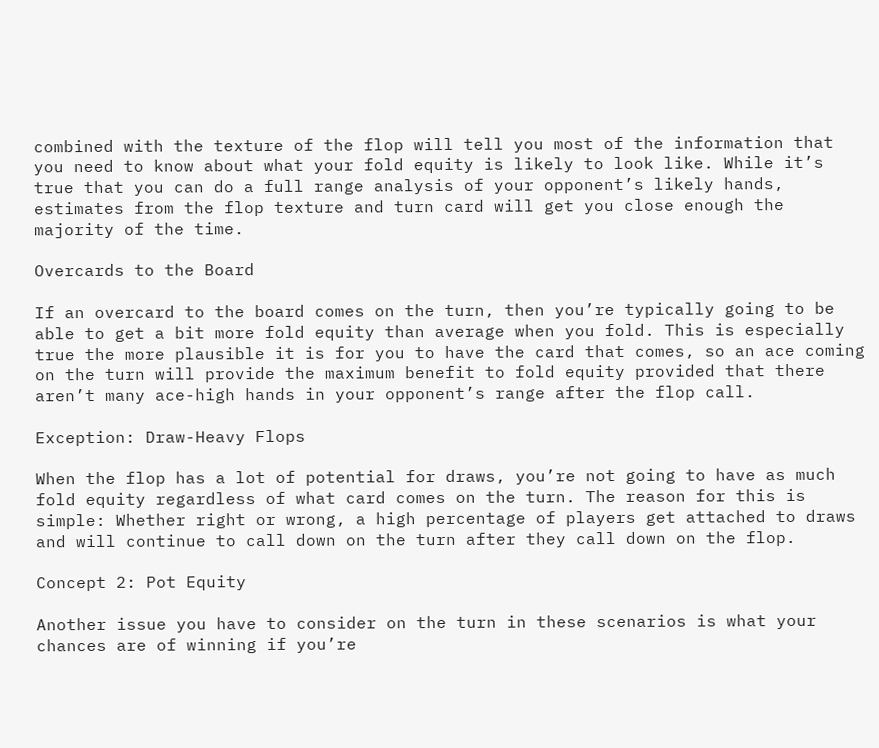combined with the texture of the flop will tell you most of the information that you need to know about what your fold equity is likely to look like. While it’s true that you can do a full range analysis of your opponent’s likely hands, estimates from the flop texture and turn card will get you close enough the majority of the time.

Overcards to the Board

If an overcard to the board comes on the turn, then you’re typically going to be able to get a bit more fold equity than average when you fold. This is especially true the more plausible it is for you to have the card that comes, so an ace coming on the turn will provide the maximum benefit to fold equity provided that there aren’t many ace-high hands in your opponent’s range after the flop call.

Exception: Draw-Heavy Flops

When the flop has a lot of potential for draws, you’re not going to have as much fold equity regardless of what card comes on the turn. The reason for this is simple: Whether right or wrong, a high percentage of players get attached to draws and will continue to call down on the turn after they call down on the flop.

Concept 2: Pot Equity

Another issue you have to consider on the turn in these scenarios is what your chances are of winning if you’re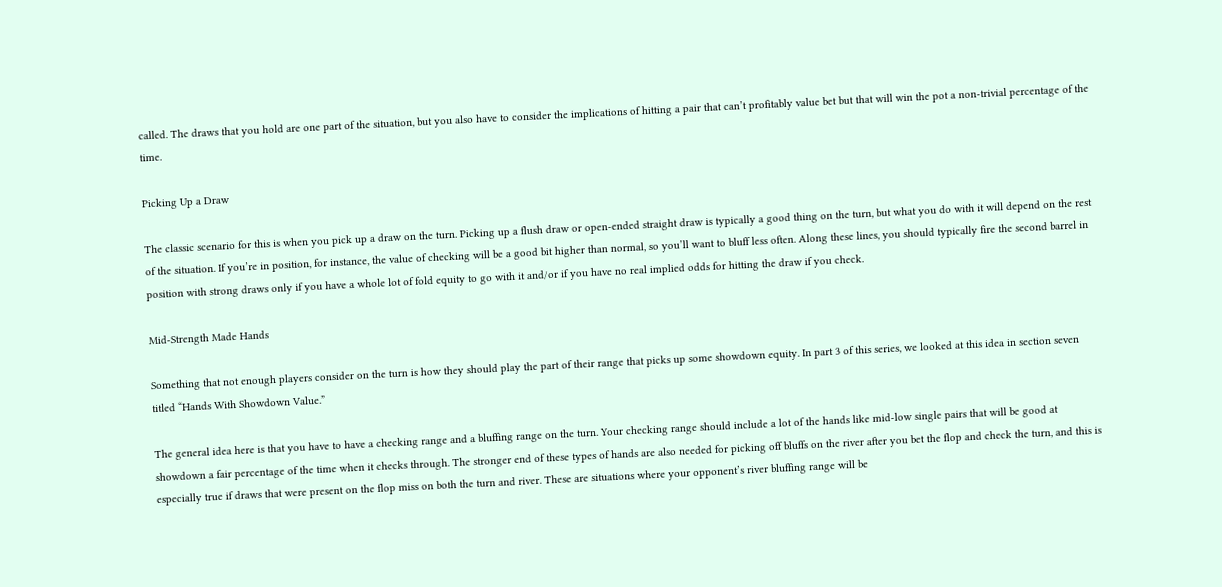called. The draws that you hold are one part of the situation, but you also have to consider the implications of hitting a pair that can’t profitably value bet but that will win the pot a non-trivial percentage of the time.

Picking Up a Draw

The classic scenario for this is when you pick up a draw on the turn. Picking up a flush draw or open-ended straight draw is typically a good thing on the turn, but what you do with it will depend on the rest of the situation. If you’re in position, for instance, the value of checking will be a good bit higher than normal, so you’ll want to bluff less often. Along these lines, you should typically fire the second barrel in position with strong draws only if you have a whole lot of fold equity to go with it and/or if you have no real implied odds for hitting the draw if you check.

Mid-Strength Made Hands

Something that not enough players consider on the turn is how they should play the part of their range that picks up some showdown equity. In part 3 of this series, we looked at this idea in section seven titled “Hands With Showdown Value.”

The general idea here is that you have to have a checking range and a bluffing range on the turn. Your checking range should include a lot of the hands like mid-low single pairs that will be good at showdown a fair percentage of the time when it checks through. The stronger end of these types of hands are also needed for picking off bluffs on the river after you bet the flop and check the turn, and this is especially true if draws that were present on the flop miss on both the turn and river. These are situations where your opponent’s river bluffing range will be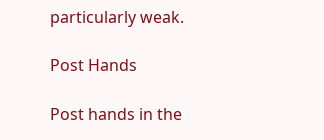particularly weak.

Post Hands

Post hands in the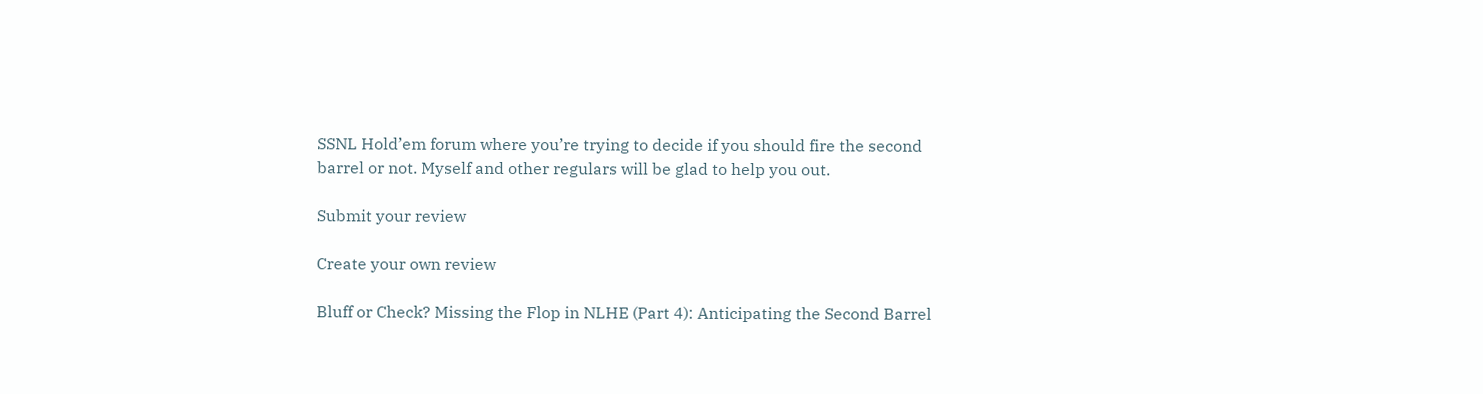SSNL Hold’em forum where you’re trying to decide if you should fire the second barrel or not. Myself and other regulars will be glad to help you out.

Submit your review

Create your own review

Bluff or Check? Missing the Flop in NLHE (Part 4): Anticipating the Second Barrel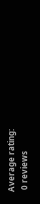Average rating:
 0 reviews